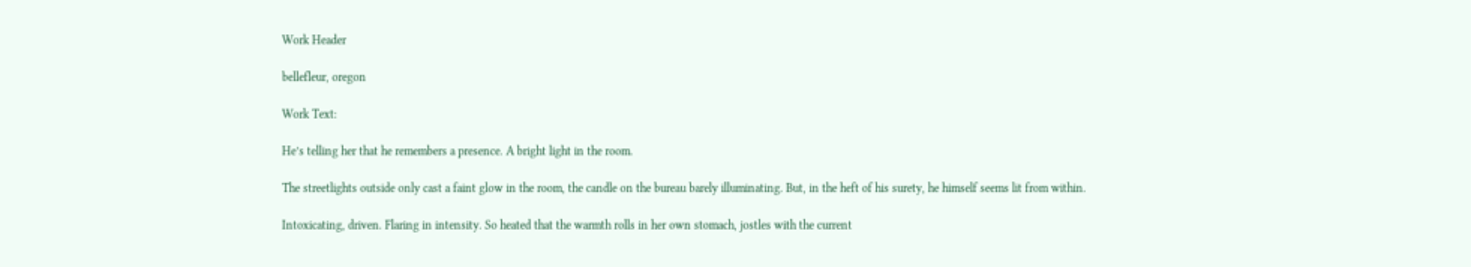Work Header

bellefleur, oregon

Work Text:

He’s telling her that he remembers a presence. A bright light in the room.

The streetlights outside only cast a faint glow in the room, the candle on the bureau barely illuminating. But, in the heft of his surety, he himself seems lit from within.

Intoxicating, driven. Flaring in intensity. So heated that the warmth rolls in her own stomach, jostles with the current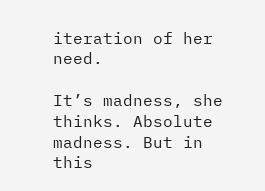iteration of her need.

It’s madness, she thinks. Absolute madness. But in this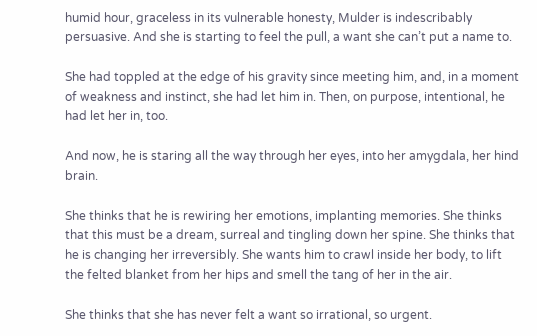humid hour, graceless in its vulnerable honesty, Mulder is indescribably persuasive. And she is starting to feel the pull, a want she can’t put a name to.

She had toppled at the edge of his gravity since meeting him, and, in a moment of weakness and instinct, she had let him in. Then, on purpose, intentional, he had let her in, too.

And now, he is staring all the way through her eyes, into her amygdala, her hind brain.

She thinks that he is rewiring her emotions, implanting memories. She thinks that this must be a dream, surreal and tingling down her spine. She thinks that he is changing her irreversibly. She wants him to crawl inside her body, to lift the felted blanket from her hips and smell the tang of her in the air.

She thinks that she has never felt a want so irrational, so urgent.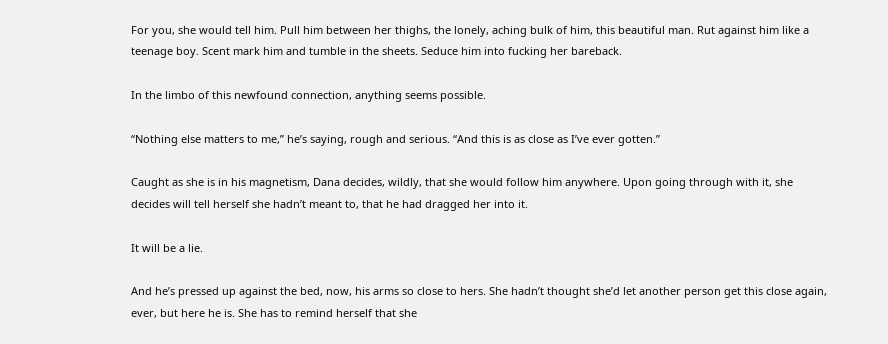For you, she would tell him. Pull him between her thighs, the lonely, aching bulk of him, this beautiful man. Rut against him like a teenage boy. Scent mark him and tumble in the sheets. Seduce him into fucking her bareback.

In the limbo of this newfound connection, anything seems possible.

“Nothing else matters to me,” he’s saying, rough and serious. “And this is as close as I’ve ever gotten.”

Caught as she is in his magnetism, Dana decides, wildly, that she would follow him anywhere. Upon going through with it, she decides will tell herself she hadn’t meant to, that he had dragged her into it.

It will be a lie.

And he’s pressed up against the bed, now, his arms so close to hers. She hadn’t thought she’d let another person get this close again, ever, but here he is. She has to remind herself that she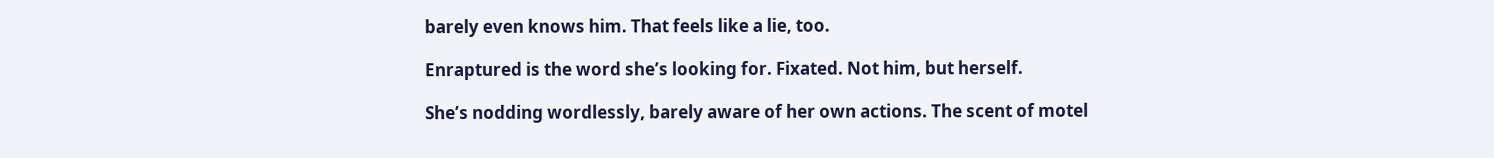barely even knows him. That feels like a lie, too.

Enraptured is the word she’s looking for. Fixated. Not him, but herself.

She’s nodding wordlessly, barely aware of her own actions. The scent of motel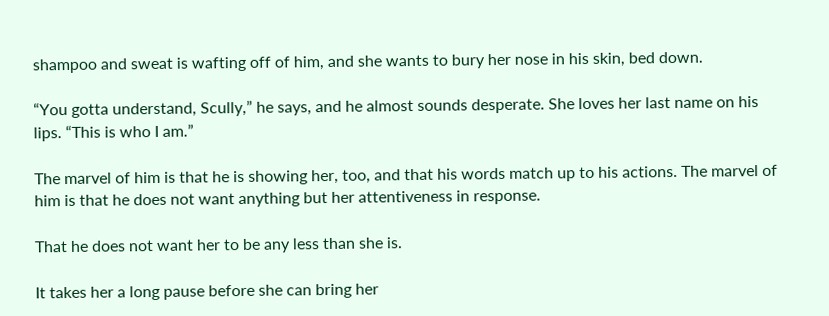shampoo and sweat is wafting off of him, and she wants to bury her nose in his skin, bed down.

“You gotta understand, Scully,” he says, and he almost sounds desperate. She loves her last name on his lips. “This is who I am.”

The marvel of him is that he is showing her, too, and that his words match up to his actions. The marvel of him is that he does not want anything but her attentiveness in response.

That he does not want her to be any less than she is.

It takes her a long pause before she can bring her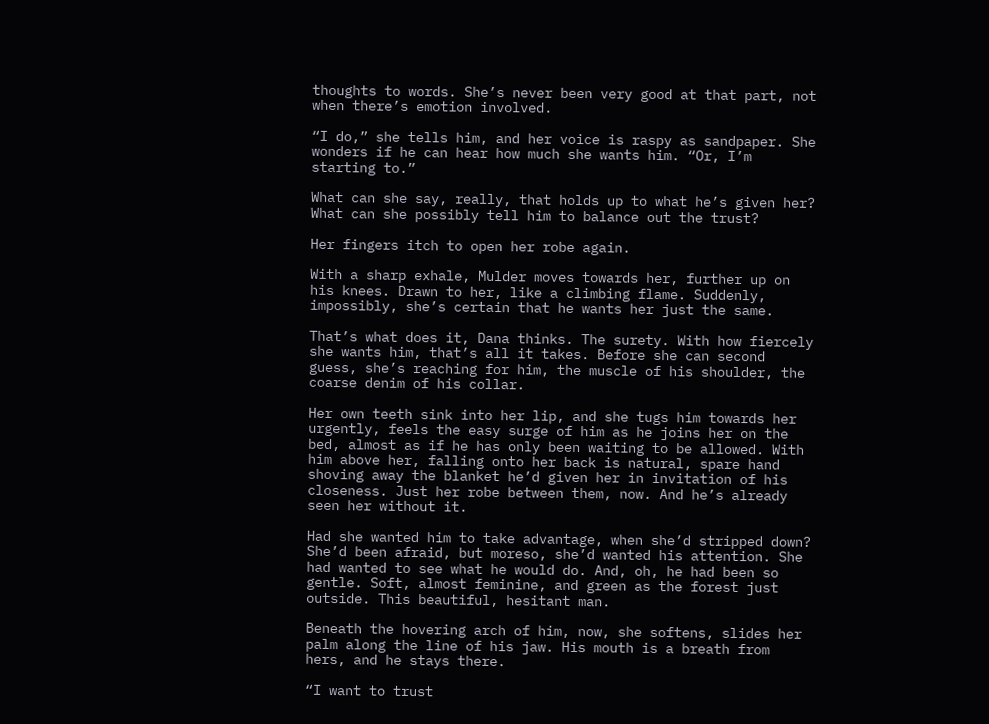thoughts to words. She’s never been very good at that part, not when there’s emotion involved.

“I do,” she tells him, and her voice is raspy as sandpaper. She wonders if he can hear how much she wants him. “Or, I’m starting to.”

What can she say, really, that holds up to what he’s given her? What can she possibly tell him to balance out the trust?

Her fingers itch to open her robe again.

With a sharp exhale, Mulder moves towards her, further up on his knees. Drawn to her, like a climbing flame. Suddenly, impossibly, she’s certain that he wants her just the same.

That’s what does it, Dana thinks. The surety. With how fiercely she wants him, that’s all it takes. Before she can second guess, she’s reaching for him, the muscle of his shoulder, the coarse denim of his collar.

Her own teeth sink into her lip, and she tugs him towards her urgently, feels the easy surge of him as he joins her on the bed, almost as if he has only been waiting to be allowed. With him above her, falling onto her back is natural, spare hand shoving away the blanket he’d given her in invitation of his closeness. Just her robe between them, now. And he’s already seen her without it.

Had she wanted him to take advantage, when she’d stripped down? She’d been afraid, but moreso, she’d wanted his attention. She had wanted to see what he would do. And, oh, he had been so gentle. Soft, almost feminine, and green as the forest just outside. This beautiful, hesitant man.

Beneath the hovering arch of him, now, she softens, slides her palm along the line of his jaw. His mouth is a breath from hers, and he stays there.

“I want to trust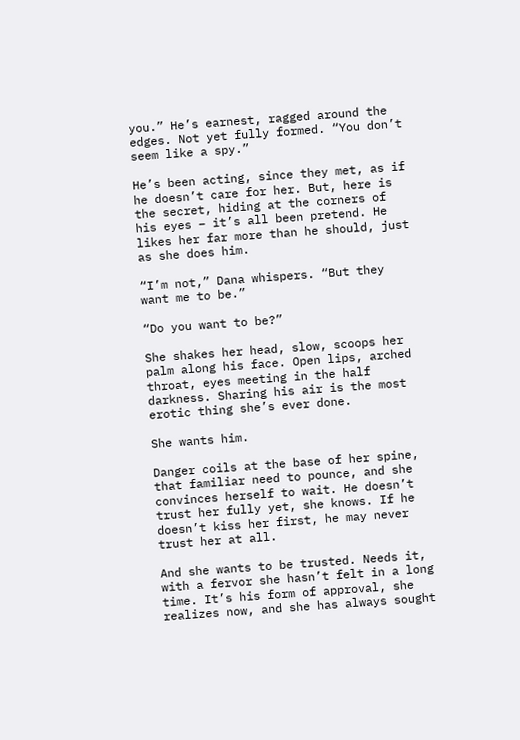you.” He’s earnest, ragged around the edges. Not yet fully formed. “You don’t seem like a spy.”

He’s been acting, since they met, as if he doesn’t care for her. But, here is the secret, hiding at the corners of his eyes – it’s all been pretend. He likes her far more than he should, just as she does him.

“I’m not,” Dana whispers. “But they want me to be.”

“Do you want to be?”

She shakes her head, slow, scoops her palm along his face. Open lips, arched throat, eyes meeting in the half darkness. Sharing his air is the most erotic thing she’s ever done.

She wants him.

Danger coils at the base of her spine, that familiar need to pounce, and she convinces herself to wait. He doesn’t trust her fully yet, she knows. If he doesn’t kiss her first, he may never trust her at all.

And she wants to be trusted. Needs it, with a fervor she hasn’t felt in a long time. It’s his form of approval, she realizes now, and she has always sought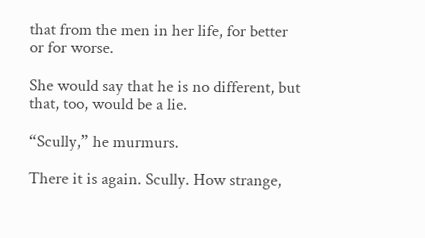that from the men in her life, for better or for worse.

She would say that he is no different, but that, too, would be a lie.

“Scully,” he murmurs.

There it is again. Scully. How strange,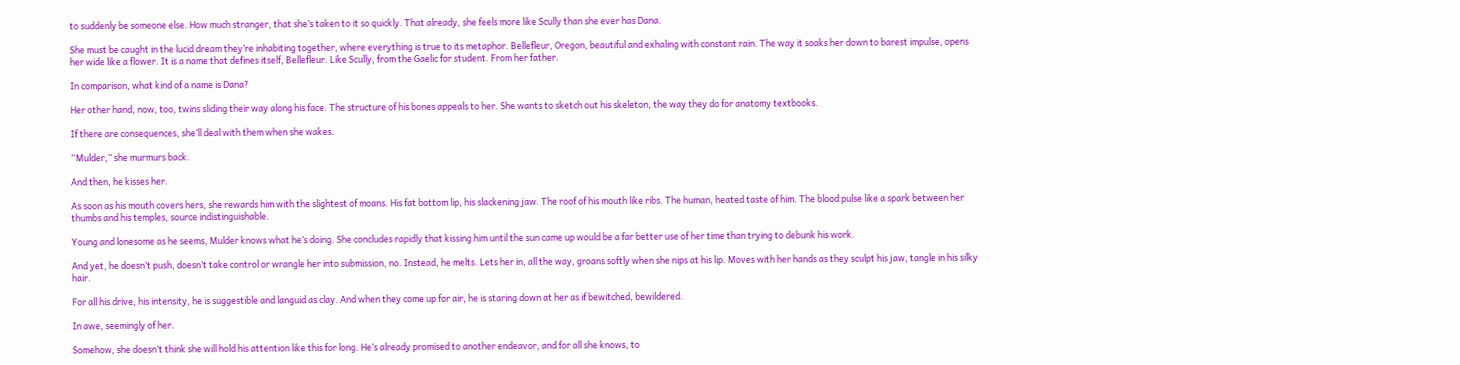to suddenly be someone else. How much stranger, that she’s taken to it so quickly. That already, she feels more like Scully than she ever has Dana.

She must be caught in the lucid dream they’re inhabiting together, where everything is true to its metaphor. Bellefleur, Oregon, beautiful and exhaling with constant rain. The way it soaks her down to barest impulse, opens her wide like a flower. It is a name that defines itself, Bellefleur. Like Scully, from the Gaelic for student. From her father.

In comparison, what kind of a name is Dana?

Her other hand, now, too, twins sliding their way along his face. The structure of his bones appeals to her. She wants to sketch out his skeleton, the way they do for anatomy textbooks.

If there are consequences, she’ll deal with them when she wakes.

“Mulder,” she murmurs back.

And then, he kisses her.

As soon as his mouth covers hers, she rewards him with the slightest of moans. His fat bottom lip, his slackening jaw. The roof of his mouth like ribs. The human, heated taste of him. The blood pulse like a spark between her thumbs and his temples, source indistinguishable.

Young and lonesome as he seems, Mulder knows what he’s doing. She concludes rapidly that kissing him until the sun came up would be a far better use of her time than trying to debunk his work.

And yet, he doesn’t push, doesn’t take control or wrangle her into submission, no. Instead, he melts. Lets her in, all the way, groans softly when she nips at his lip. Moves with her hands as they sculpt his jaw, tangle in his silky hair.

For all his drive, his intensity, he is suggestible and languid as clay. And when they come up for air, he is staring down at her as if bewitched, bewildered.

In awe, seemingly of her.

Somehow, she doesn’t think she will hold his attention like this for long. He’s already promised to another endeavor, and for all she knows, to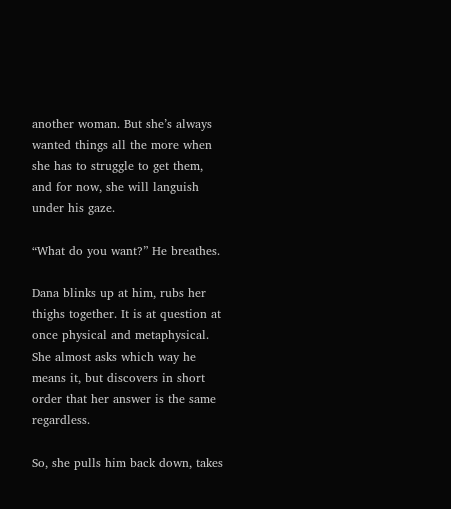another woman. But she’s always wanted things all the more when she has to struggle to get them, and for now, she will languish under his gaze.

“What do you want?” He breathes.

Dana blinks up at him, rubs her thighs together. It is at question at once physical and metaphysical. She almost asks which way he means it, but discovers in short order that her answer is the same regardless.

So, she pulls him back down, takes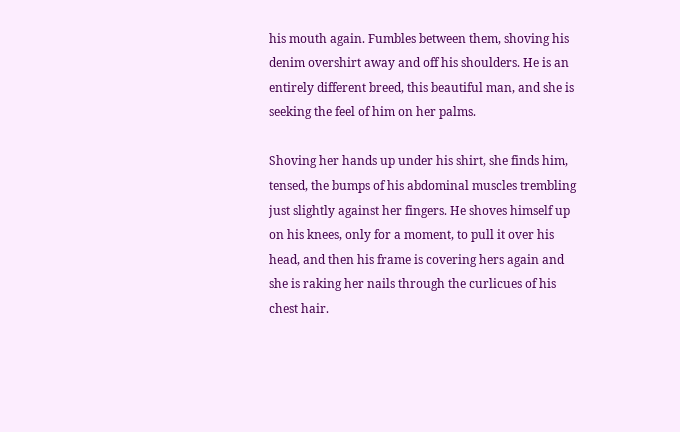his mouth again. Fumbles between them, shoving his denim overshirt away and off his shoulders. He is an entirely different breed, this beautiful man, and she is seeking the feel of him on her palms.

Shoving her hands up under his shirt, she finds him, tensed, the bumps of his abdominal muscles trembling just slightly against her fingers. He shoves himself up on his knees, only for a moment, to pull it over his head, and then his frame is covering hers again and she is raking her nails through the curlicues of his chest hair.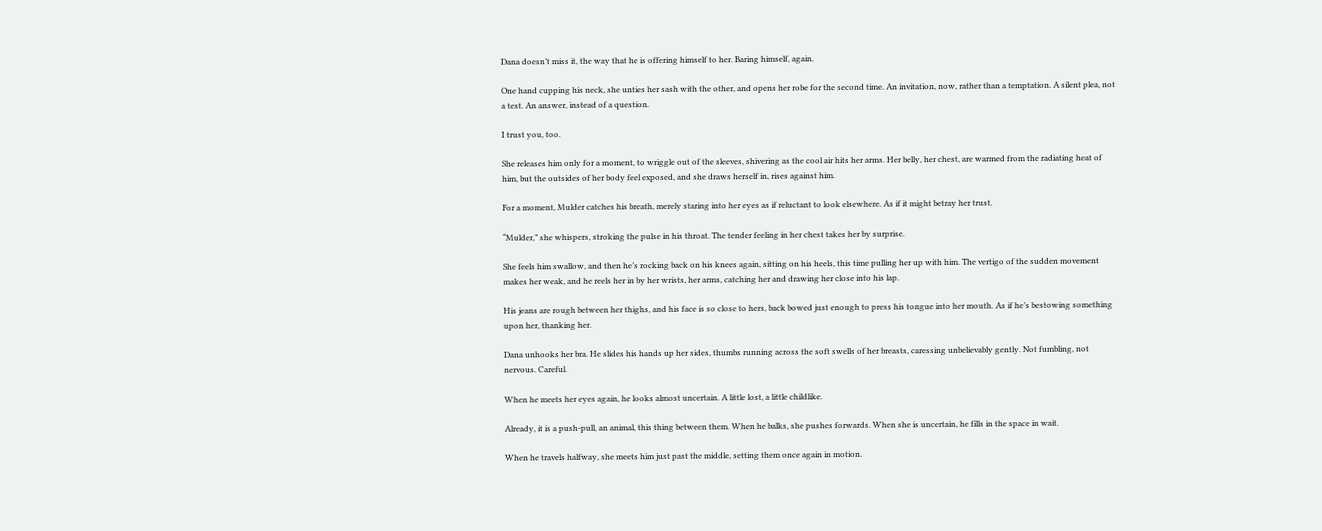Dana doesn’t miss it, the way that he is offering himself to her. Baring himself, again.

One hand cupping his neck, she unties her sash with the other, and opens her robe for the second time. An invitation, now, rather than a temptation. A silent plea, not a test. An answer, instead of a question.

I trust you, too.

She releases him only for a moment, to wriggle out of the sleeves, shivering as the cool air hits her arms. Her belly, her chest, are warmed from the radiating heat of him, but the outsides of her body feel exposed, and she draws herself in, rises against him.

For a moment, Mulder catches his breath, merely staring into her eyes as if reluctant to look elsewhere. As if it might betray her trust.

“Mulder,” she whispers, stroking the pulse in his throat. The tender feeling in her chest takes her by surprise.

She feels him swallow, and then he’s rocking back on his knees again, sitting on his heels, this time pulling her up with him. The vertigo of the sudden movement makes her weak, and he reels her in by her wrists, her arms, catching her and drawing her close into his lap.

His jeans are rough between her thighs, and his face is so close to hers, back bowed just enough to press his tongue into her mouth. As if he’s bestowing something upon her, thanking her.

Dana unhooks her bra. He slides his hands up her sides, thumbs running across the soft swells of her breasts, caressing unbelievably gently. Not fumbling, not nervous. Careful.

When he meets her eyes again, he looks almost uncertain. A little lost, a little childlike.

Already, it is a push-pull, an animal, this thing between them. When he balks, she pushes forwards. When she is uncertain, he fills in the space in wait.

When he travels halfway, she meets him just past the middle, setting them once again in motion.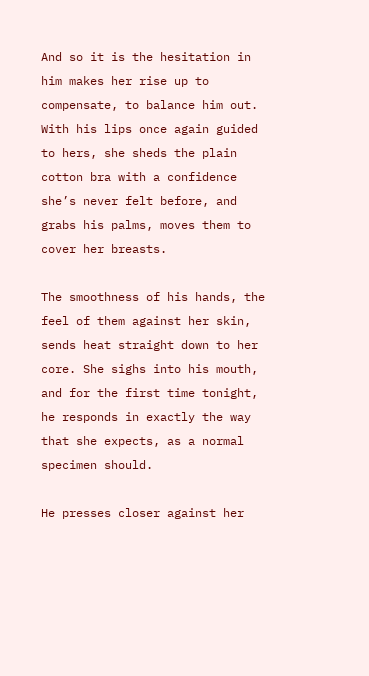And so it is the hesitation in him makes her rise up to compensate, to balance him out. With his lips once again guided to hers, she sheds the plain cotton bra with a confidence she’s never felt before, and grabs his palms, moves them to cover her breasts.

The smoothness of his hands, the feel of them against her skin, sends heat straight down to her core. She sighs into his mouth, and for the first time tonight, he responds in exactly the way that she expects, as a normal specimen should.

He presses closer against her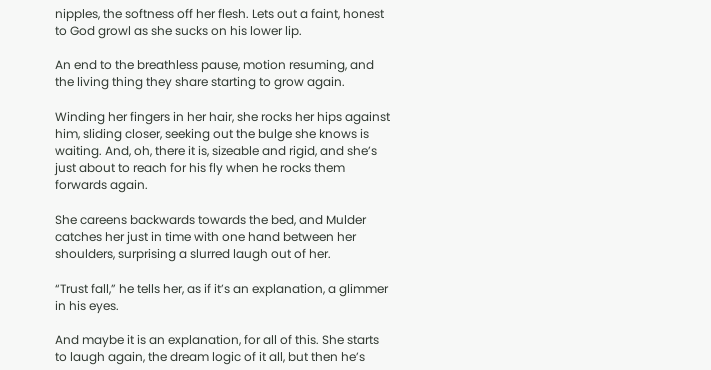nipples, the softness off her flesh. Lets out a faint, honest to God growl as she sucks on his lower lip.

An end to the breathless pause, motion resuming, and the living thing they share starting to grow again.

Winding her fingers in her hair, she rocks her hips against him, sliding closer, seeking out the bulge she knows is waiting. And, oh, there it is, sizeable and rigid, and she’s just about to reach for his fly when he rocks them forwards again.

She careens backwards towards the bed, and Mulder catches her just in time with one hand between her shoulders, surprising a slurred laugh out of her.

“Trust fall,” he tells her, as if it’s an explanation, a glimmer in his eyes.

And maybe it is an explanation, for all of this. She starts to laugh again, the dream logic of it all, but then he’s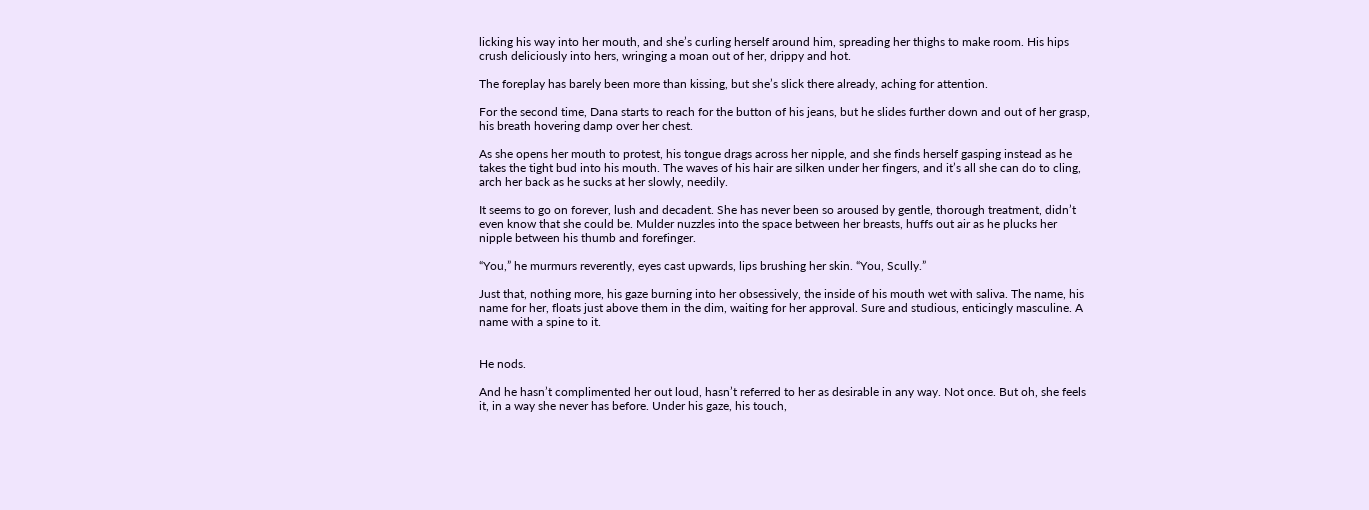licking his way into her mouth, and she’s curling herself around him, spreading her thighs to make room. His hips crush deliciously into hers, wringing a moan out of her, drippy and hot.

The foreplay has barely been more than kissing, but she’s slick there already, aching for attention.

For the second time, Dana starts to reach for the button of his jeans, but he slides further down and out of her grasp, his breath hovering damp over her chest.

As she opens her mouth to protest, his tongue drags across her nipple, and she finds herself gasping instead as he takes the tight bud into his mouth. The waves of his hair are silken under her fingers, and it’s all she can do to cling, arch her back as he sucks at her slowly, needily.

It seems to go on forever, lush and decadent. She has never been so aroused by gentle, thorough treatment, didn’t even know that she could be. Mulder nuzzles into the space between her breasts, huffs out air as he plucks her nipple between his thumb and forefinger.

“You,” he murmurs reverently, eyes cast upwards, lips brushing her skin. “You, Scully.”

Just that, nothing more, his gaze burning into her obsessively, the inside of his mouth wet with saliva. The name, his name for her, floats just above them in the dim, waiting for her approval. Sure and studious, enticingly masculine. A name with a spine to it.


He nods.

And he hasn’t complimented her out loud, hasn’t referred to her as desirable in any way. Not once. But oh, she feels it, in a way she never has before. Under his gaze, his touch,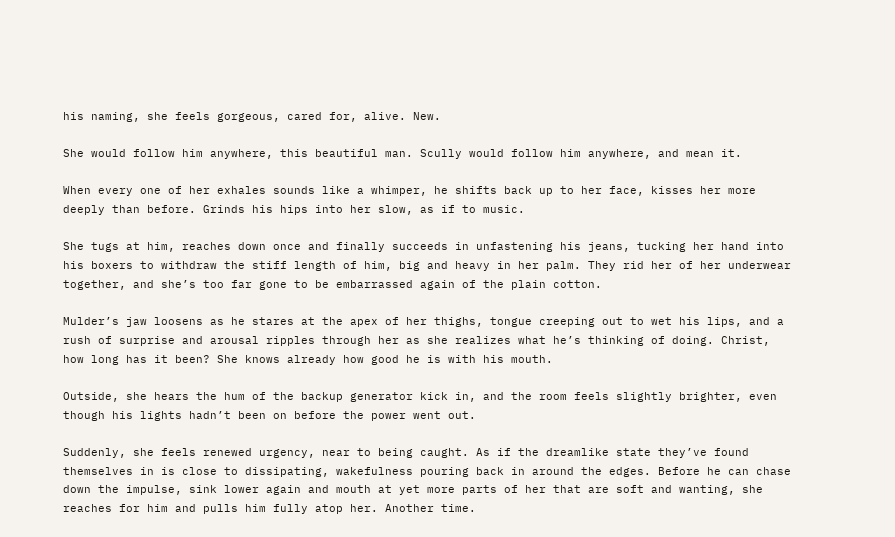his naming, she feels gorgeous, cared for, alive. New.

She would follow him anywhere, this beautiful man. Scully would follow him anywhere, and mean it.

When every one of her exhales sounds like a whimper, he shifts back up to her face, kisses her more deeply than before. Grinds his hips into her slow, as if to music.

She tugs at him, reaches down once and finally succeeds in unfastening his jeans, tucking her hand into his boxers to withdraw the stiff length of him, big and heavy in her palm. They rid her of her underwear together, and she’s too far gone to be embarrassed again of the plain cotton.

Mulder’s jaw loosens as he stares at the apex of her thighs, tongue creeping out to wet his lips, and a rush of surprise and arousal ripples through her as she realizes what he’s thinking of doing. Christ, how long has it been? She knows already how good he is with his mouth.

Outside, she hears the hum of the backup generator kick in, and the room feels slightly brighter, even though his lights hadn’t been on before the power went out.

Suddenly, she feels renewed urgency, near to being caught. As if the dreamlike state they’ve found themselves in is close to dissipating, wakefulness pouring back in around the edges. Before he can chase down the impulse, sink lower again and mouth at yet more parts of her that are soft and wanting, she reaches for him and pulls him fully atop her. Another time.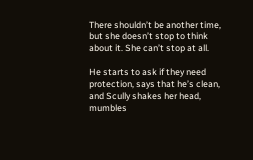There shouldn’t be another time, but she doesn’t stop to think about it. She can’t stop at all.

He starts to ask if they need protection, says that he’s clean, and Scully shakes her head, mumbles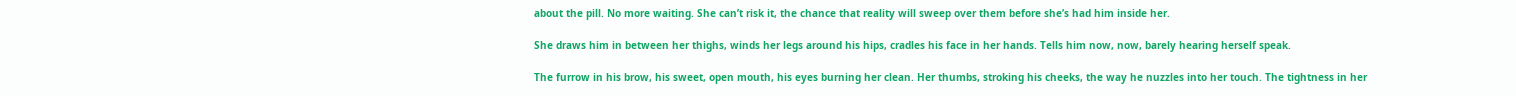about the pill. No more waiting. She can’t risk it, the chance that reality will sweep over them before she’s had him inside her.

She draws him in between her thighs, winds her legs around his hips, cradles his face in her hands. Tells him now, now, barely hearing herself speak.

The furrow in his brow, his sweet, open mouth, his eyes burning her clean. Her thumbs, stroking his cheeks, the way he nuzzles into her touch. The tightness in her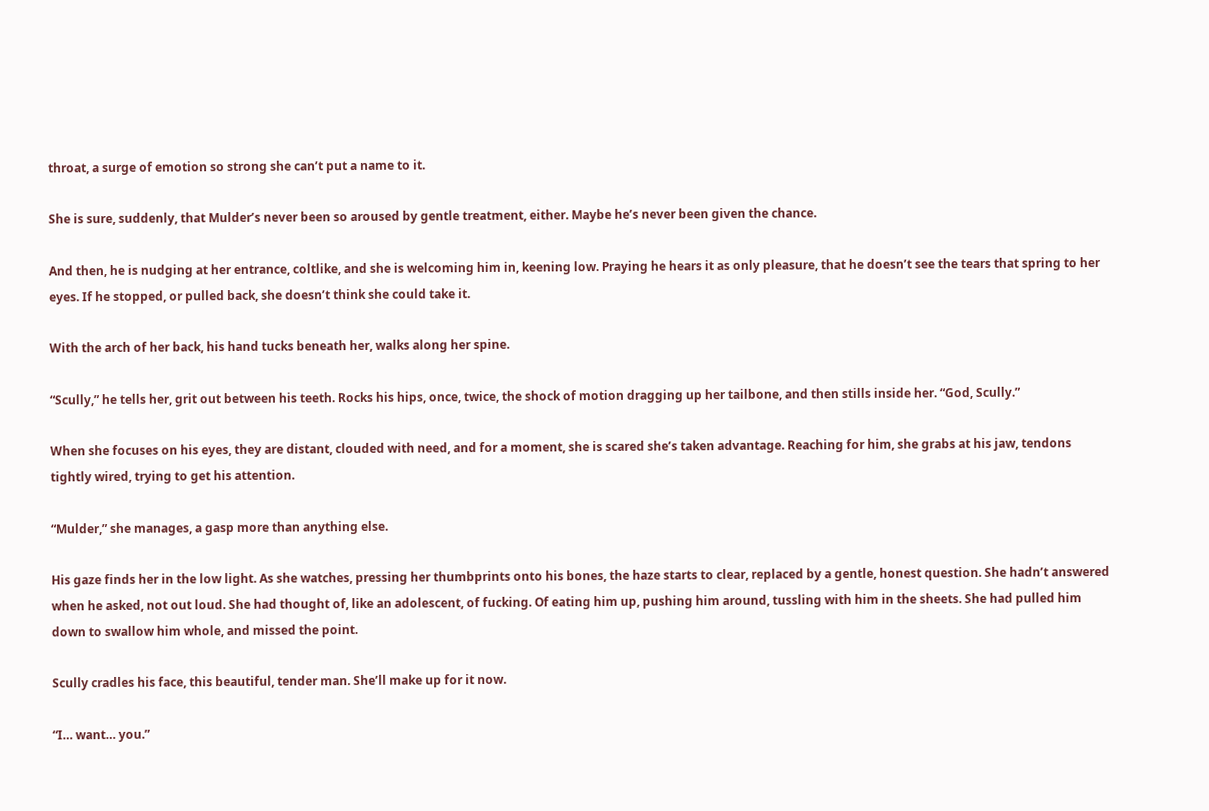throat, a surge of emotion so strong she can’t put a name to it.

She is sure, suddenly, that Mulder’s never been so aroused by gentle treatment, either. Maybe he’s never been given the chance.

And then, he is nudging at her entrance, coltlike, and she is welcoming him in, keening low. Praying he hears it as only pleasure, that he doesn’t see the tears that spring to her eyes. If he stopped, or pulled back, she doesn’t think she could take it.

With the arch of her back, his hand tucks beneath her, walks along her spine.

“Scully,” he tells her, grit out between his teeth. Rocks his hips, once, twice, the shock of motion dragging up her tailbone, and then stills inside her. “God, Scully.”

When she focuses on his eyes, they are distant, clouded with need, and for a moment, she is scared she’s taken advantage. Reaching for him, she grabs at his jaw, tendons tightly wired, trying to get his attention.

“Mulder,” she manages, a gasp more than anything else.

His gaze finds her in the low light. As she watches, pressing her thumbprints onto his bones, the haze starts to clear, replaced by a gentle, honest question. She hadn’t answered when he asked, not out loud. She had thought of, like an adolescent, of fucking. Of eating him up, pushing him around, tussling with him in the sheets. She had pulled him down to swallow him whole, and missed the point.

Scully cradles his face, this beautiful, tender man. She’ll make up for it now.

“I… want… you.”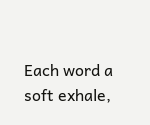Each word a soft exhale,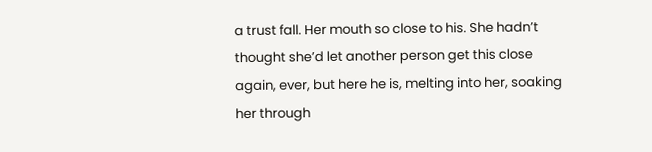a trust fall. Her mouth so close to his. She hadn’t thought she’d let another person get this close again, ever, but here he is, melting into her, soaking her through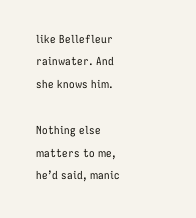like Bellefleur rainwater. And she knows him.

Nothing else matters to me, he’d said, manic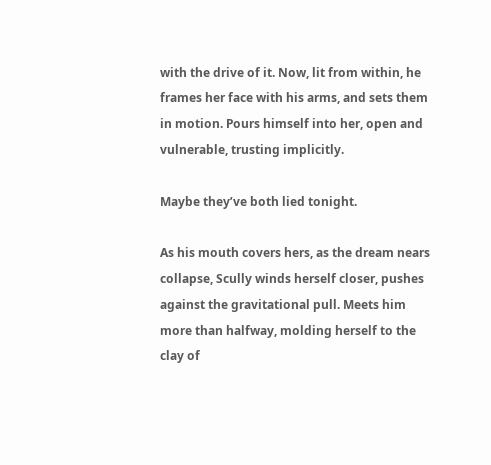with the drive of it. Now, lit from within, he frames her face with his arms, and sets them in motion. Pours himself into her, open and vulnerable, trusting implicitly.

Maybe they’ve both lied tonight.

As his mouth covers hers, as the dream nears collapse, Scully winds herself closer, pushes against the gravitational pull. Meets him more than halfway, molding herself to the clay of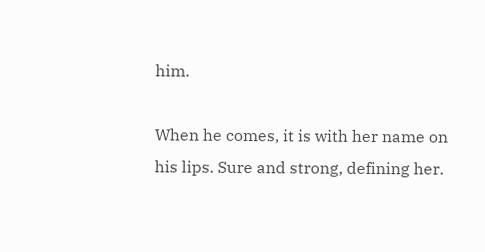him.

When he comes, it is with her name on his lips. Sure and strong, defining her.